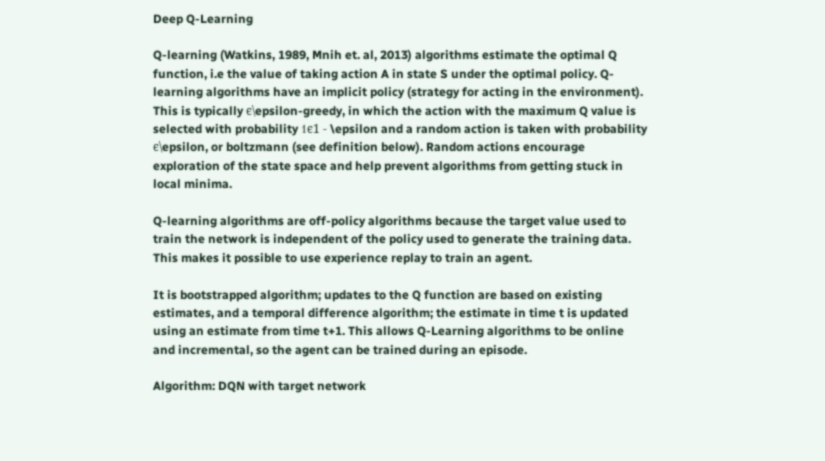Deep Q-Learning

Q-learning (Watkins, 1989, Mnih et. al, 2013) algorithms estimate the optimal Q function, i.e the value of taking action A in state S under the optimal policy. Q-learning algorithms have an implicit policy (strategy for acting in the environment). This is typically ϵ\epsilon-greedy, in which the action with the maximum Q value is selected with probability 1ϵ1 - \epsilon and a random action is taken with probability ϵ\epsilon, or boltzmann (see definition below). Random actions encourage exploration of the state space and help prevent algorithms from getting stuck in local minima.

Q-learning algorithms are off-policy algorithms because the target value used to train the network is independent of the policy used to generate the training data. This makes it possible to use experience replay to train an agent.

It is bootstrapped algorithm; updates to the Q function are based on existing estimates, and a temporal difference algorithm; the estimate in time t is updated using an estimate from time t+1. This allows Q-Learning algorithms to be online and incremental, so the agent can be trained during an episode.

Algorithm: DQN with target network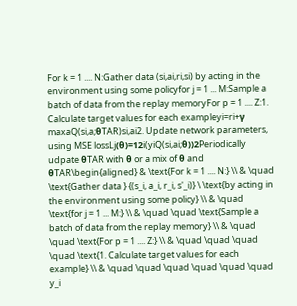For k = 1 .... N:Gather data (si,ai,ri,si) by acting in the environment using some policyfor j = 1 ... M:Sample a batch of data from the replay memoryFor p = 1 .... Z:1. Calculate target values for each exampleyi=ri+γ maxaQ(si,a;θTAR)si,ai2. Update network parameters, using MSE lossLj(θ)=12i(yiQ(si,ai;θ))2Periodically udpate θTAR with θ or a mix of θ and θTAR\begin{aligned} & \text{For k = 1 .... N:} \\ & \quad \text{Gather data } {(s_i, a_i, r_i, s'_i)} \ \text{by acting in the environment using some policy} \\ & \quad \text{for j = 1 ... M:} \\ & \quad \quad \text{Sample a batch of data from the replay memory} \\ & \quad \quad \text{For p = 1 .... Z:} \\ & \quad \quad \quad \quad \text{1. Calculate target values for each example} \\ & \quad \quad \quad \quad \quad \quad y_i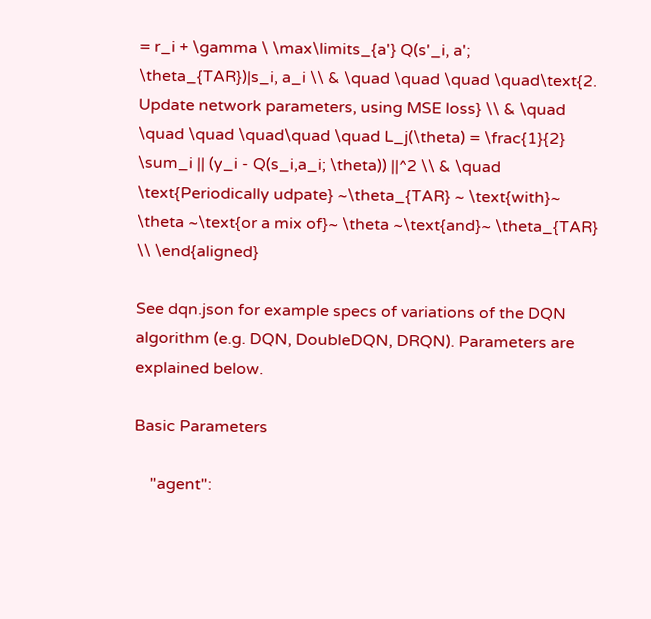= r_i + \gamma \ \max\limits_{a'} Q(s'_i, a'; \theta_{TAR})|s_i, a_i \\ & \quad \quad \quad \quad\text{2. Update network parameters, using MSE loss} \\ & \quad \quad \quad \quad\quad \quad L_j(\theta) = \frac{1}{2} \sum_i || (y_i - Q(s_i,a_i; \theta)) ||^2 \\ & \quad \text{Periodically udpate} ~\theta_{TAR} ~ \text{with}~ \theta ~\text{or a mix of}~ \theta ~\text{and}~ \theta_{TAR} \\ \end{aligned}

See dqn.json for example specs of variations of the DQN algorithm (e.g. DQN, DoubleDQN, DRQN). Parameters are explained below.

Basic Parameters

    "agent":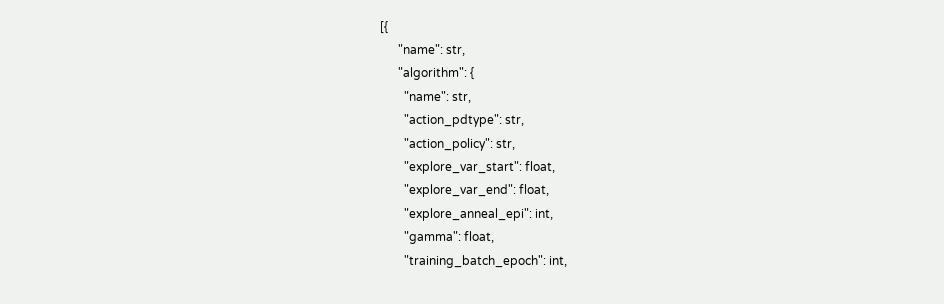[{
      "name": str,
      "algorithm": {
        "name": str,
        "action_pdtype": str,
        "action_policy": str,
        "explore_var_start": float,
        "explore_var_end": float,
        "explore_anneal_epi": int,
        "gamma": float,
        "training_batch_epoch": int,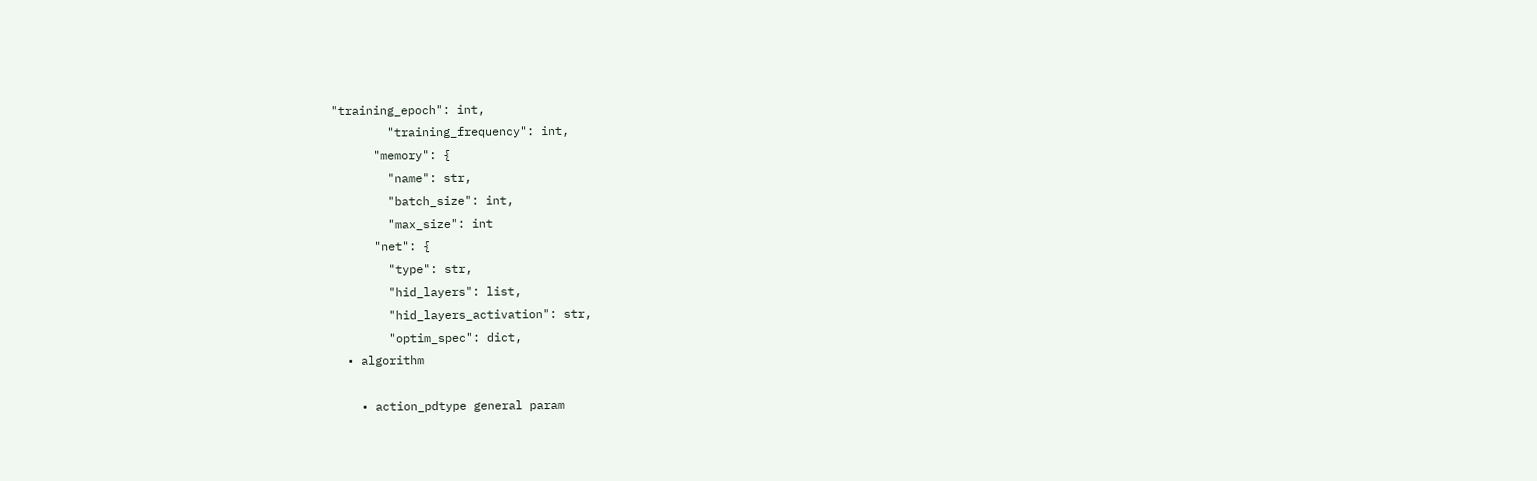"training_epoch": int,
        "training_frequency": int,
      "memory": {
        "name": str,
        "batch_size": int,
        "max_size": int
      "net": {
        "type": str,
        "hid_layers": list,
        "hid_layers_activation": str,
        "optim_spec": dict,
  • algorithm

    • action_pdtype general param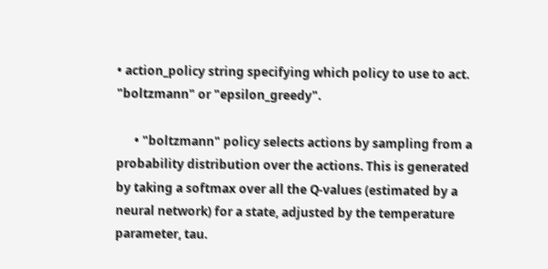• action_policy string specifying which policy to use to act. "boltzmann" or "epsilon_greedy".

      • "boltzmann" policy selects actions by sampling from a probability distribution over the actions. This is generated by taking a softmax over all the Q-values (estimated by a neural network) for a state, adjusted by the temperature parameter, tau.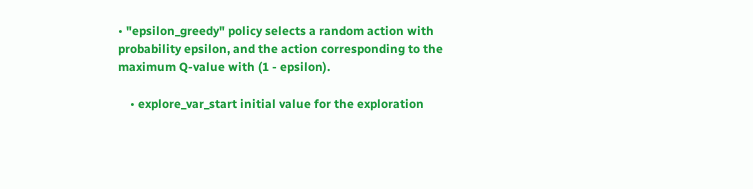• "epsilon_greedy" policy selects a random action with probability epsilon, and the action corresponding to the maximum Q-value with (1 - epsilon).

    • explore_var_start initial value for the exploration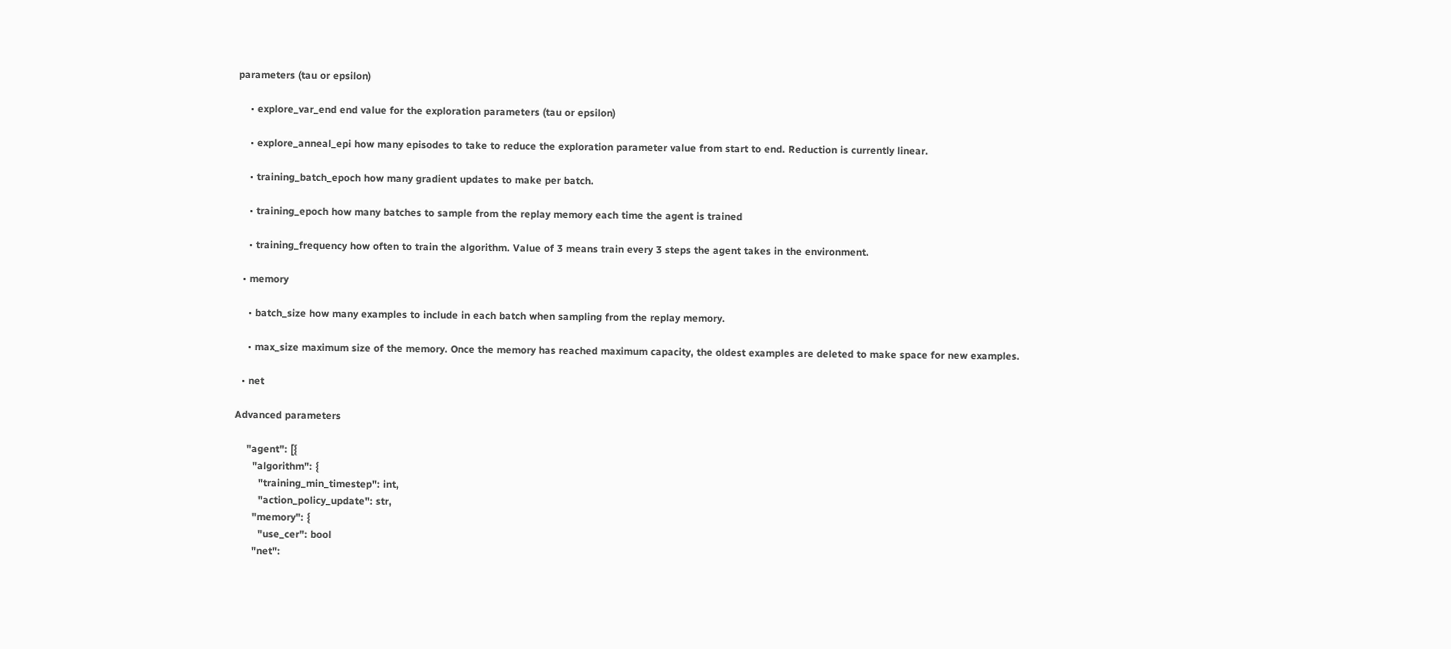parameters (tau or epsilon)

    • explore_var_end end value for the exploration parameters (tau or epsilon)

    • explore_anneal_epi how many episodes to take to reduce the exploration parameter value from start to end. Reduction is currently linear.

    • training_batch_epoch how many gradient updates to make per batch.

    • training_epoch how many batches to sample from the replay memory each time the agent is trained

    • training_frequency how often to train the algorithm. Value of 3 means train every 3 steps the agent takes in the environment.

  • memory

    • batch_size how many examples to include in each batch when sampling from the replay memory.

    • max_size maximum size of the memory. Once the memory has reached maximum capacity, the oldest examples are deleted to make space for new examples.

  • net

Advanced parameters

    "agent": [{
      "algorithm": {
        "training_min_timestep": int,
        "action_policy_update": str,
      "memory": {
        "use_cer": bool
      "net":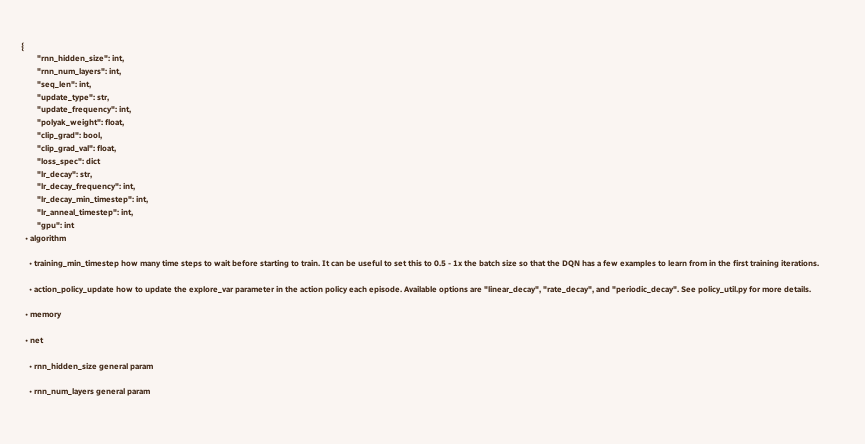{
        "rnn_hidden_size": int,
        "rnn_num_layers": int,
        "seq_len": int,
        "update_type": str,
        "update_frequency": int,
        "polyak_weight": float,
        "clip_grad": bool,
        "clip_grad_val": float,
        "loss_spec": dict
        "lr_decay": str,
        "lr_decay_frequency": int,
        "lr_decay_min_timestep": int,
        "lr_anneal_timestep": int,
        "gpu": int
  • algorithm

    • training_min_timestep how many time steps to wait before starting to train. It can be useful to set this to 0.5 - 1x the batch size so that the DQN has a few examples to learn from in the first training iterations.

    • action_policy_update how to update the explore_var parameter in the action policy each episode. Available options are "linear_decay", "rate_decay", and "periodic_decay". See policy_util.py for more details.

  • memory

  • net

    • rnn_hidden_size general param

    • rnn_num_layers general param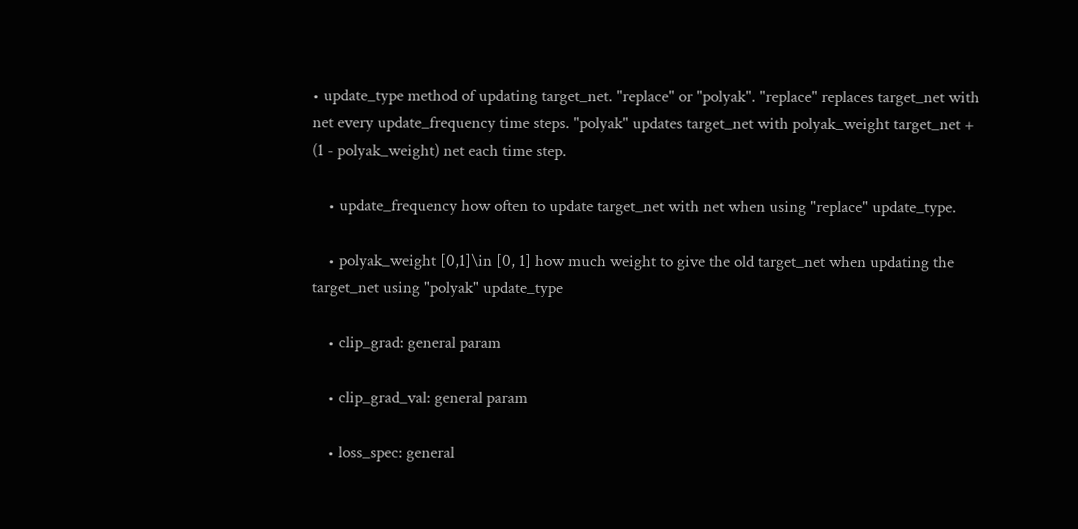• update_type method of updating target_net. "replace" or "polyak". "replace" replaces target_net with net every update_frequency time steps. "polyak" updates target_net with polyak_weight target_net + (1 - polyak_weight) net each time step.

    • update_frequency how often to update target_net with net when using "replace" update_type.

    • polyak_weight [0,1]\in [0, 1] how much weight to give the old target_net when updating the target_net using "polyak" update_type

    • clip_grad: general param

    • clip_grad_val: general param

    • loss_spec: general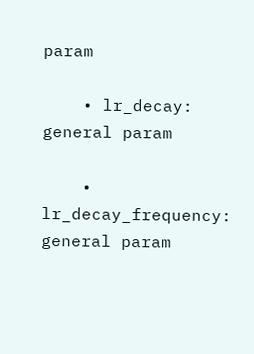param

    • lr_decay: general param

    • lr_decay_frequency: general param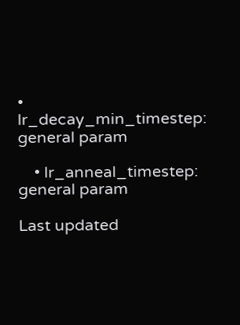• lr_decay_min_timestep: general param

    • lr_anneal_timestep: general param

Last updated